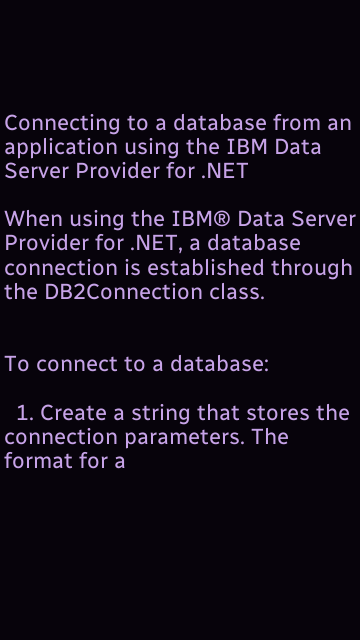Connecting to a database from an application using the IBM Data Server Provider for .NET

When using the IBM® Data Server Provider for .NET, a database connection is established through the DB2Connection class.


To connect to a database:

  1. Create a string that stores the connection parameters. The format for a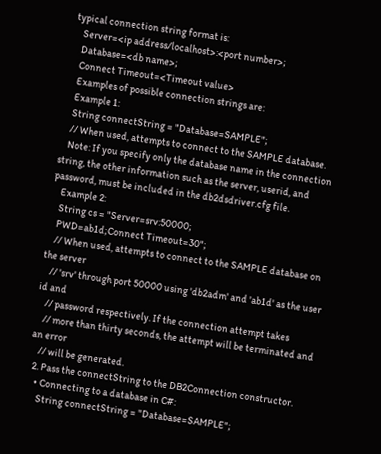typical connection string format is:
    Server=<ip address/localhost>:<port number>;
    Database=<db name>;
    Connect Timeout=<Timeout value>
    Examples of possible connection strings are:
    Example 1:
    String connectString = "Database=SAMPLE";
    // When used, attempts to connect to the SAMPLE database.
    Note: If you specify only the database name in the connection string, the other information such as the server, userid, and password, must be included in the db2dsdriver.cfg file.
    Example 2:
    String cs = "Server=srv:50000;
    PWD=ab1d;Connect Timeout=30";
    // When used, attempts to connect to the SAMPLE database on the server
    // 'srv' through port 50000 using 'db2adm' and 'ab1d' as the user id and
    // password respectively. If the connection attempt takes
    // more than thirty seconds, the attempt will be terminated and an error
    // will be generated.
  2. Pass the connectString to the DB2Connection constructor.
    • Connecting to a database in C#:
      String connectString = "Database=SAMPLE";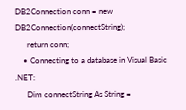DB2Connection conn = new DB2Connection(connectString);
      return conn;
    • Connecting to a database in Visual Basic .NET:
      Dim connectString As String =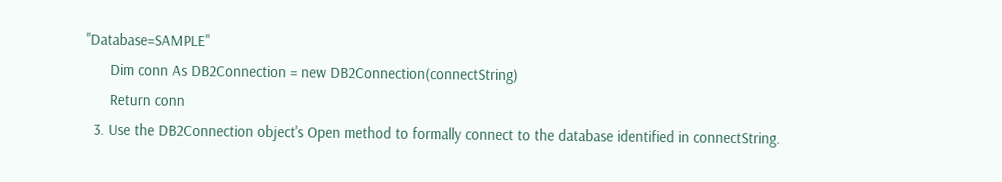"Database=SAMPLE"
      Dim conn As DB2Connection = new DB2Connection(connectString)
      Return conn
  3. Use the DB2Connection object's Open method to formally connect to the database identified in connectString.